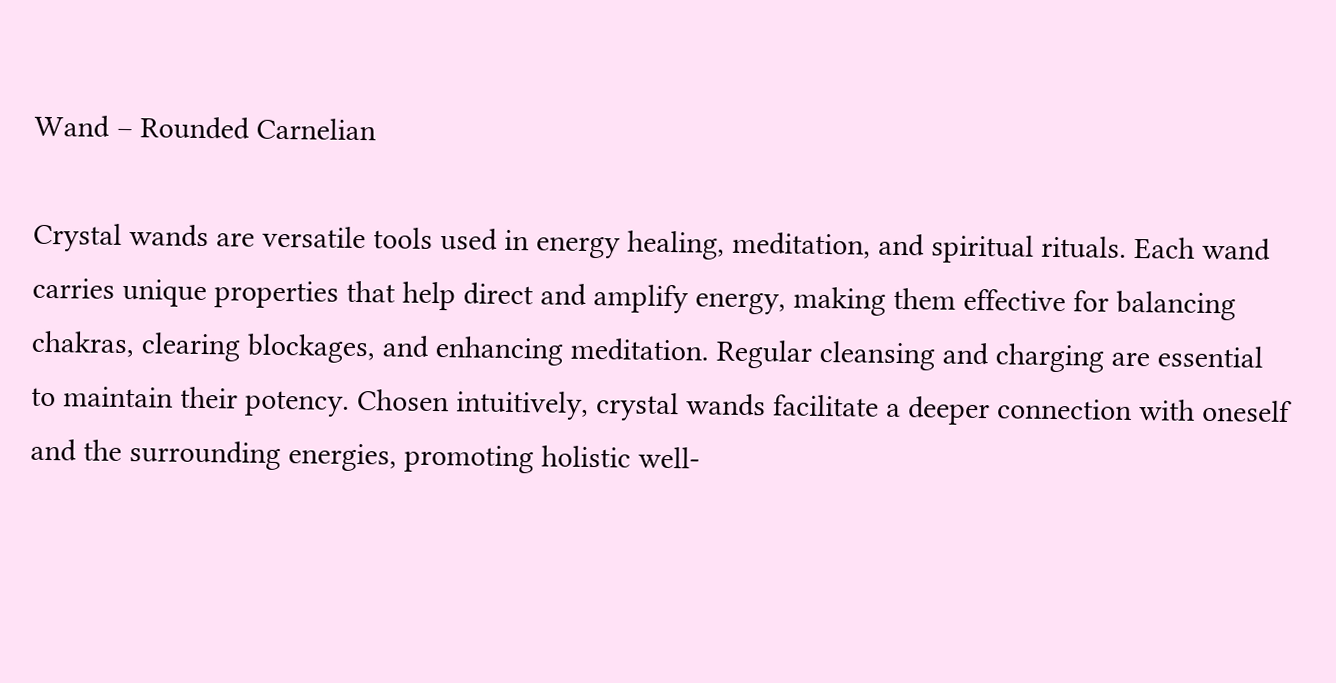Wand – Rounded Carnelian

Crystal wands are versatile tools used in energy healing, meditation, and spiritual rituals. Each wand carries unique properties that help direct and amplify energy, making them effective for balancing chakras, clearing blockages, and enhancing meditation. Regular cleansing and charging are essential to maintain their potency. Chosen intuitively, crystal wands facilitate a deeper connection with oneself and the surrounding energies, promoting holistic well-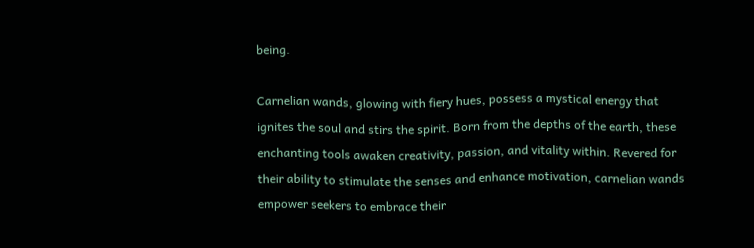being.

Carnelian wands, glowing with fiery hues, possess a mystical energy that ignites the soul and stirs the spirit. Born from the depths of the earth, these enchanting tools awaken creativity, passion, and vitality within. Revered for their ability to stimulate the senses and enhance motivation, carnelian wands empower seekers to embrace their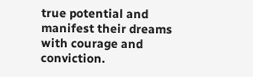true potential and manifest their dreams with courage and conviction.